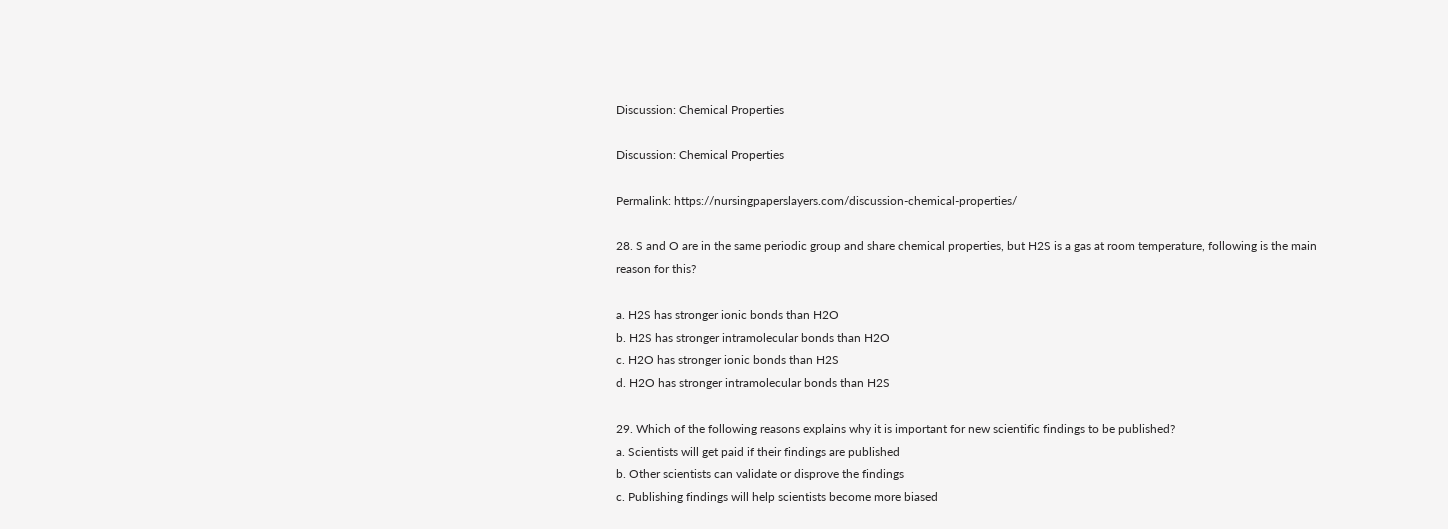Discussion: Chemical Properties

Discussion: Chemical Properties

Permalink: https://nursingpaperslayers.com/discussion-chemical-properties/

28. S and O are in the same periodic group and share chemical properties, but H2S is a gas at room temperature, following is the main reason for this?

a. H2S has stronger ionic bonds than H2O
b. H2S has stronger intramolecular bonds than H2O
c. H2O has stronger ionic bonds than H2S
d. H2O has stronger intramolecular bonds than H2S

29. Which of the following reasons explains why it is important for new scientific findings to be published?
a. Scientists will get paid if their findings are published
b. Other scientists can validate or disprove the findings
c. Publishing findings will help scientists become more biased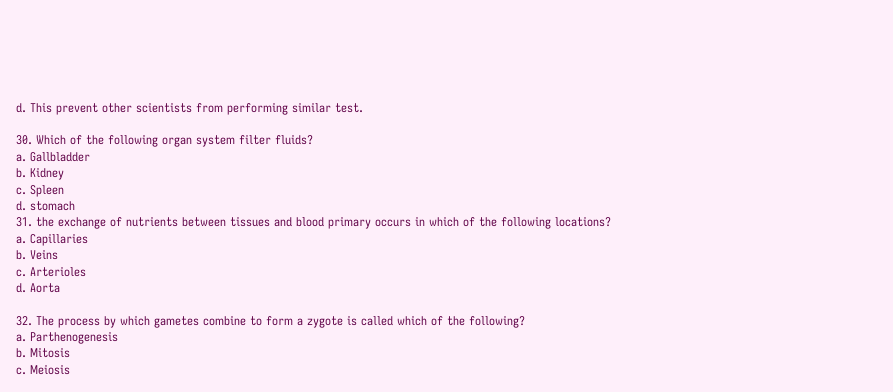d. This prevent other scientists from performing similar test.

30. Which of the following organ system filter fluids?
a. Gallbladder
b. Kidney
c. Spleen
d. stomach
31. the exchange of nutrients between tissues and blood primary occurs in which of the following locations?
a. Capillaries
b. Veins
c. Arterioles
d. Aorta

32. The process by which gametes combine to form a zygote is called which of the following?
a. Parthenogenesis
b. Mitosis
c. Meiosis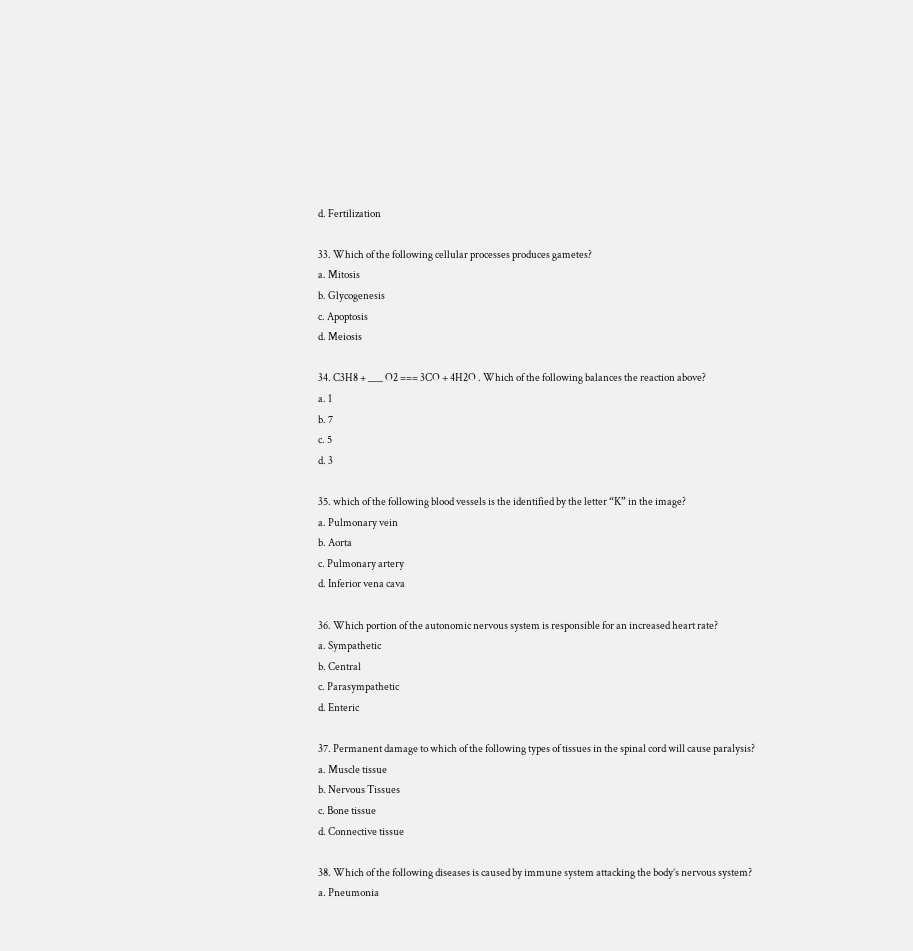d. Fertilization

33. Which of the following cellular processes produces gametes?
a. Mitosis
b. Glycogenesis
c. Apoptosis
d. Meiosis

34. C3H8 + ___ O2 === 3CO + 4H2O . Which of the following balances the reaction above?
a. 1
b. 7
c. 5
d. 3

35. which of the following blood vessels is the identified by the letter “K” in the image?
a. Pulmonary vein
b. Aorta
c. Pulmonary artery
d. Inferior vena cava

36. Which portion of the autonomic nervous system is responsible for an increased heart rate?
a. Sympathetic
b. Central
c. Parasympathetic
d. Enteric

37. Permanent damage to which of the following types of tissues in the spinal cord will cause paralysis?
a. Muscle tissue
b. Nervous Tissues
c. Bone tissue
d. Connective tissue

38. Which of the following diseases is caused by immune system attacking the body’s nervous system?
a. Pneumonia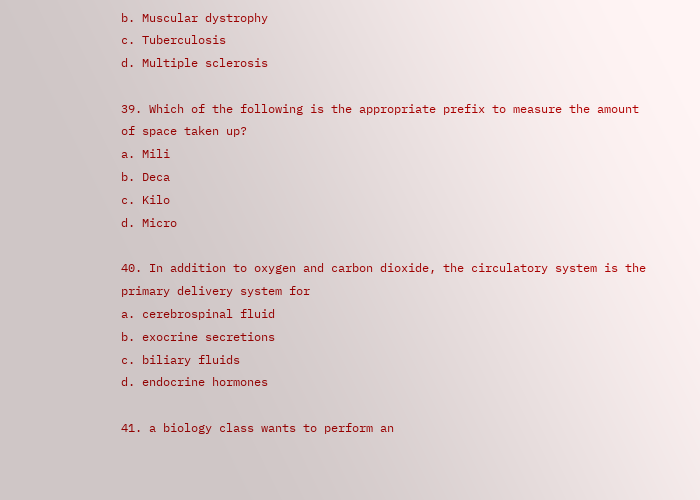b. Muscular dystrophy
c. Tuberculosis
d. Multiple sclerosis

39. Which of the following is the appropriate prefix to measure the amount of space taken up?
a. Mili
b. Deca
c. Kilo
d. Micro

40. In addition to oxygen and carbon dioxide, the circulatory system is the primary delivery system for
a. cerebrospinal fluid
b. exocrine secretions
c. biliary fluids
d. endocrine hormones

41. a biology class wants to perform an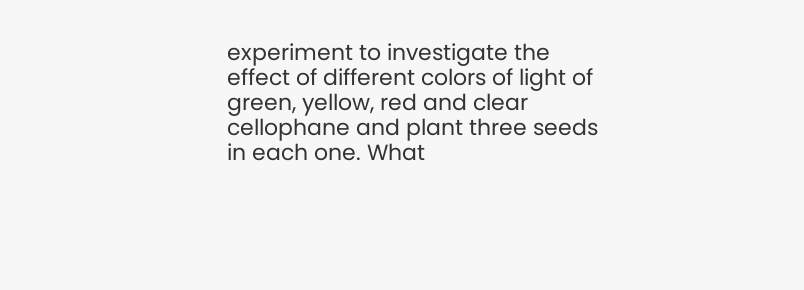experiment to investigate the effect of different colors of light of green, yellow, red and clear cellophane and plant three seeds in each one. What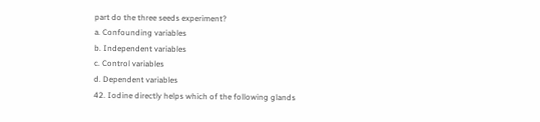part do the three seeds experiment?
a. Confounding variables
b. Independent variables
c. Control variables
d. Dependent variables
42. Iodine directly helps which of the following glands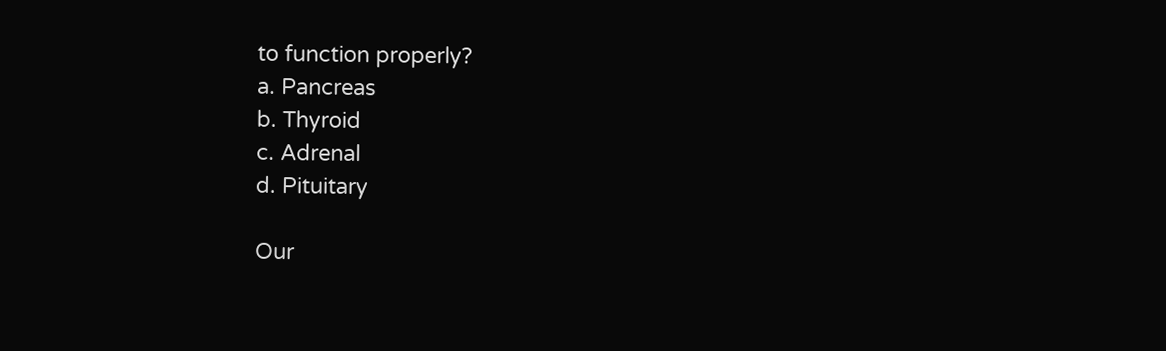to function properly?
a. Pancreas
b. Thyroid
c. Adrenal
d. Pituitary

Our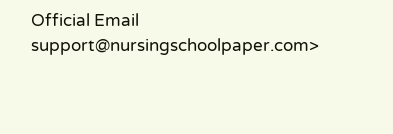Official Email        support@nursingschoolpaper.com>